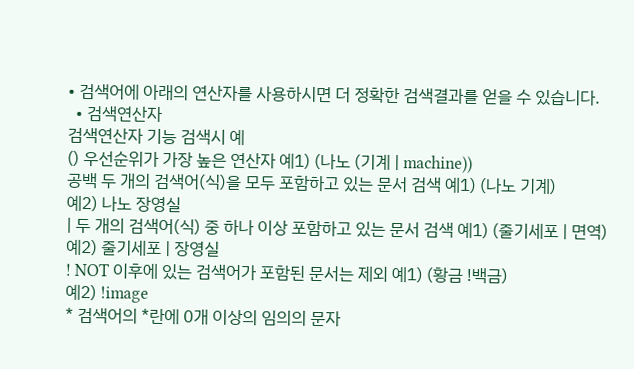• 검색어에 아래의 연산자를 사용하시면 더 정확한 검색결과를 얻을 수 있습니다.
  • 검색연산자
검색연산자 기능 검색시 예
() 우선순위가 가장 높은 연산자 예1) (나노 (기계 | machine))
공백 두 개의 검색어(식)을 모두 포함하고 있는 문서 검색 예1) (나노 기계)
예2) 나노 장영실
| 두 개의 검색어(식) 중 하나 이상 포함하고 있는 문서 검색 예1) (줄기세포 | 면역)
예2) 줄기세포 | 장영실
! NOT 이후에 있는 검색어가 포함된 문서는 제외 예1) (황금 !백금)
예2) !image
* 검색어의 *란에 0개 이상의 임의의 문자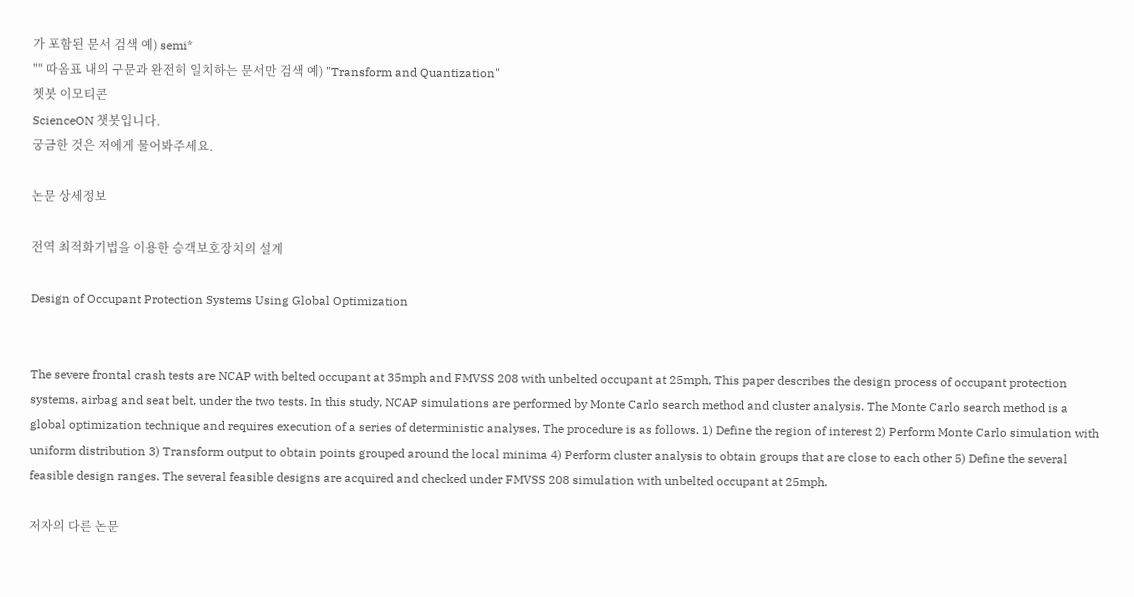가 포함된 문서 검색 예) semi*
"" 따옴표 내의 구문과 완전히 일치하는 문서만 검색 예) "Transform and Quantization"
쳇봇 이모티콘
ScienceON 챗봇입니다.
궁금한 것은 저에게 물어봐주세요.

논문 상세정보

전역 최적화기법을 이용한 승객보호장치의 설계

Design of Occupant Protection Systems Using Global Optimization


The severe frontal crash tests are NCAP with belted occupant at 35mph and FMVSS 208 with unbelted occupant at 25mph, This paper describes the design process of occupant protection systems, airbag and seat belt, under the two tests. In this study, NCAP simulations are performed by Monte Carlo search method and cluster analysis. The Monte Carlo search method is a global optimization technique and requires execution of a series of deterministic analyses, The procedure is as follows. 1) Define the region of interest 2) Perform Monte Carlo simulation with uniform distribution 3) Transform output to obtain points grouped around the local minima 4) Perform cluster analysis to obtain groups that are close to each other 5) Define the several feasible design ranges. The several feasible designs are acquired and checked under FMVSS 208 simulation with unbelted occupant at 25mph.

저자의 다른 논문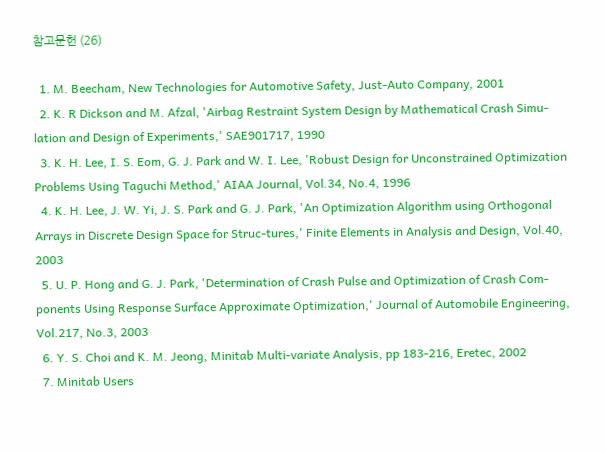참고문헌 (26)

  1. M. Beecham, New Technologies for Automotive Safety, Just-Auto Company, 2001
  2. K. R Dickson and M. Afzal, 'Airbag Restraint System Design by Mathematical Crash Simu-lation and Design of Experiments,' SAE901717, 1990
  3. K. H. Lee, I. S. Eom, G. J. Park and W. I. Lee, 'Robust Design for Unconstrained Optimization Problems Using Taguchi Method,' AIAA Journal, Vol.34, No.4, 1996
  4. K. H. Lee, J. W. Yi, J. S. Park and G. J. Park, 'An Optimization Algorithm using Orthogonal Arrays in Discrete Design Space for Struc-tures,' Finite Elements in Analysis and Design, Vol.40, 2003
  5. U. P. Hong and G. J. Park, 'Determination of Crash Pulse and Optimization of Crash Com-ponents Using Response Surface Approximate Optimization,' Journal of Automobile Engineering, Vol.217, No.3, 2003
  6. Y. S. Choi and K. M. Jeong, Minitab Multi-variate Analysis, pp 183-216, Eretec, 2002
  7. Minitab Users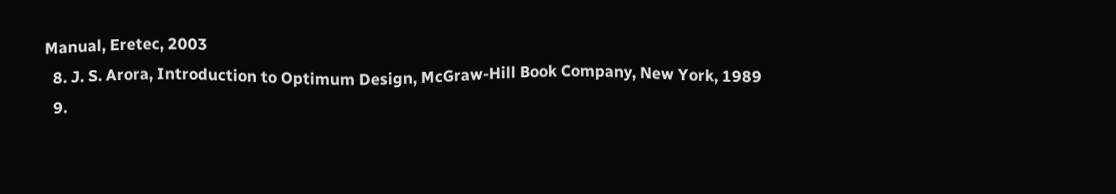Manual, Eretec, 2003
  8. J. S. Arora, Introduction to Optimum Design, McGraw-Hill Book Company, New York, 1989
  9.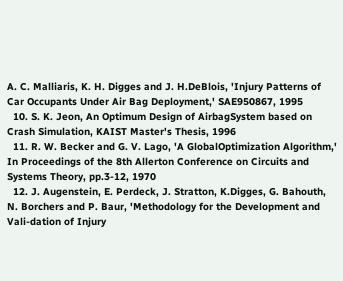A. C. Malliaris, K. H. Digges and J. H.DeBlois, 'Injury Patterns of Car Occupants Under Air Bag Deployment,' SAE950867, 1995
  10. S. K. Jeon, An Optimum Design of AirbagSystem based on Crash Simulation, KAIST Master's Thesis, 1996
  11. R. W. Becker and G. V. Lago, 'A GlobalOptimization Algorithm,' In Proceedings of the 8th Allerton Conference on Circuits and Systems Theory, pp.3-12, 1970
  12. J. Augenstein, E. Perdeck, J. Stratton, K.Digges, G. Bahouth, N. Borchers and P. Baur, 'Methodology for the Development and Vali-dation of Injury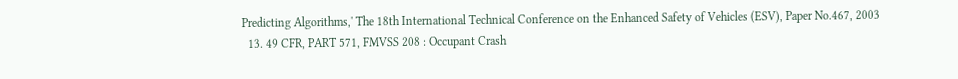Predicting Algorithms,' The 18th International Technical Conference on the Enhanced Safety of Vehicles (ESV), Paper No.467, 2003
  13. 49 CFR, PART 571, FMVSS 208 : Occupant Crash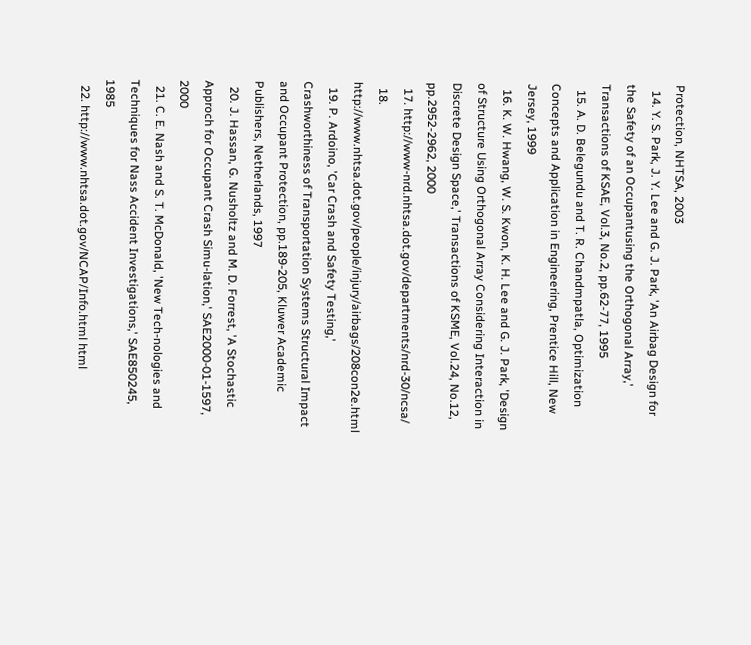Protection, NHTSA, 2003
  14. Y. S. Park, J. Y. Lee and G. J. Park, 'An Airbag Design for the Safety of an Occupantusing the Orthogonal Array,' Transactions of KSAE, Vol.3, No.2, pp.62-77, 1995
  15. A. D. Belegundu and T. R. Chandmpatla, Optimization Concepts and Application in Engineering, Prentice Hill, New Jersey, 1999
  16. K. W. Hwang, W. S. Kwon, K. H. Lee and G. J. Park, 'Design of Structure Using Orthogonal Array Considering Interaction in Discrete Design Space,' Transactions of KSME, Vol.24, No.12, pp.2952-2962, 2000
  17. http://www-nrd.nhtsa.dot.gov/departments/nrd-30/ncsa/
  18. http://www.nhtsa.dot.gov/people/injury/airbags/208con2e.html
  19. P. Ardoino, 'Car Crash and Safety Testing,' Crashworthiness of Transportation Systems Structural Impact and Occupant Protection, pp.189-205, Kluwer Academic Publishers, Netherlands, 1997
  20. J. Hassan, G. Nusholtz and M. D. Forrest, 'A Stochastic Approch for Occupant Crash Simu-lation,' SAE2000-01-1597, 2000
  21. C. E. Nash and S. T. McDonald, 'New Tech-nologies and Techniques for Nass Accident Investigations,' SAE850245, 1985
  22. http://www.nhtsa.dot.gov/NCAP/Info.html html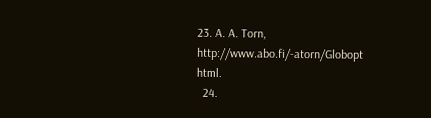23. A. A. Torn, http://www.abo.fi/-atorn/Globopt html.
  24.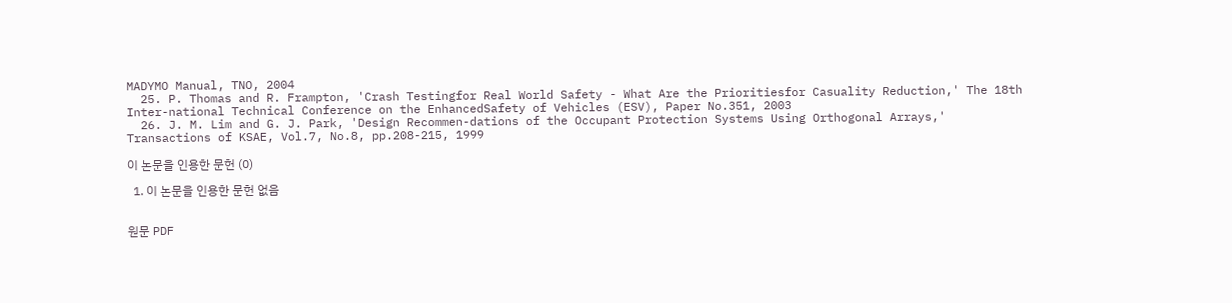MADYMO Manual, TNO, 2004
  25. P. Thomas and R. Frampton, 'Crash Testingfor Real World Safety - What Are the Prioritiesfor Casuality Reduction,' The 18th Inter-national Technical Conference on the EnhancedSafety of Vehicles (ESV), Paper No.351, 2003
  26. J. M. Lim and G. J. Park, 'Design Recommen-dations of the Occupant Protection Systems Using Orthogonal Arrays,' Transactions of KSAE, Vol.7, No.8, pp.208-215, 1999

이 논문을 인용한 문헌 (0)

  1. 이 논문을 인용한 문헌 없음


원문 PDF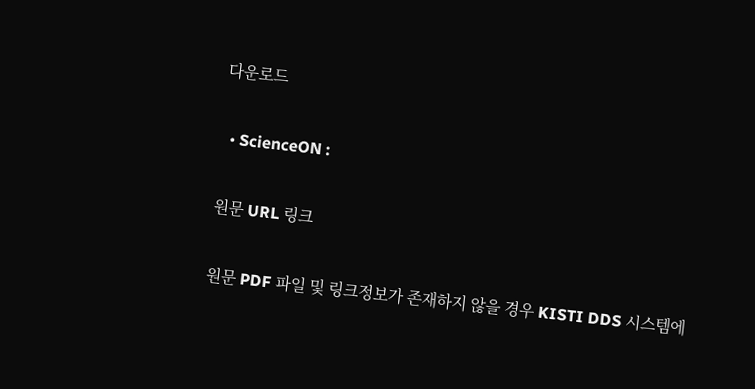다운로드

  • ScienceON :

원문 URL 링크

원문 PDF 파일 및 링크정보가 존재하지 않을 경우 KISTI DDS 시스템에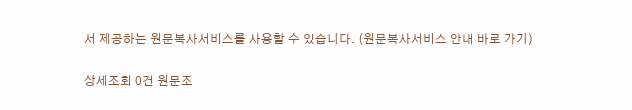서 제공하는 원문복사서비스를 사용할 수 있습니다. (원문복사서비스 안내 바로 가기)

상세조회 0건 원문조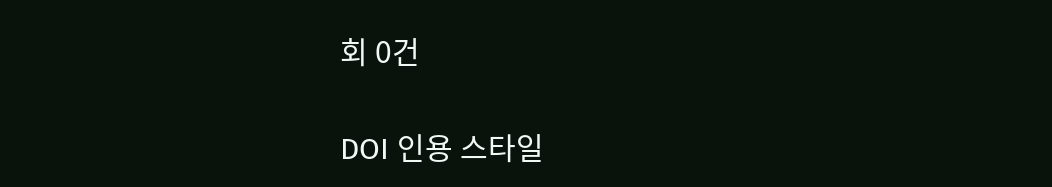회 0건

DOI 인용 스타일